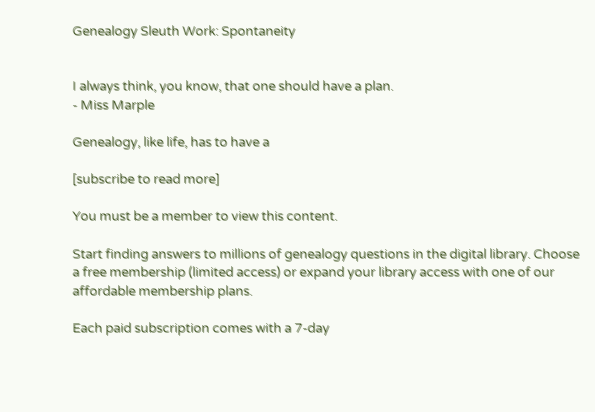Genealogy Sleuth Work: Spontaneity


I always think, you know, that one should have a plan.
- Miss Marple

Genealogy, like life, has to have a

[subscribe to read more]

You must be a member to view this content.

Start finding answers to millions of genealogy questions in the digital library. Choose a free membership (limited access) or expand your library access with one of our affordable membership plans.

Each paid subscription comes with a 7-day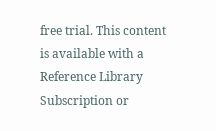free trial. This content is available with a Reference Library Subscription or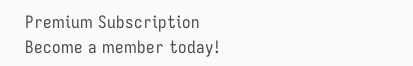Premium Subscription
Become a member today!